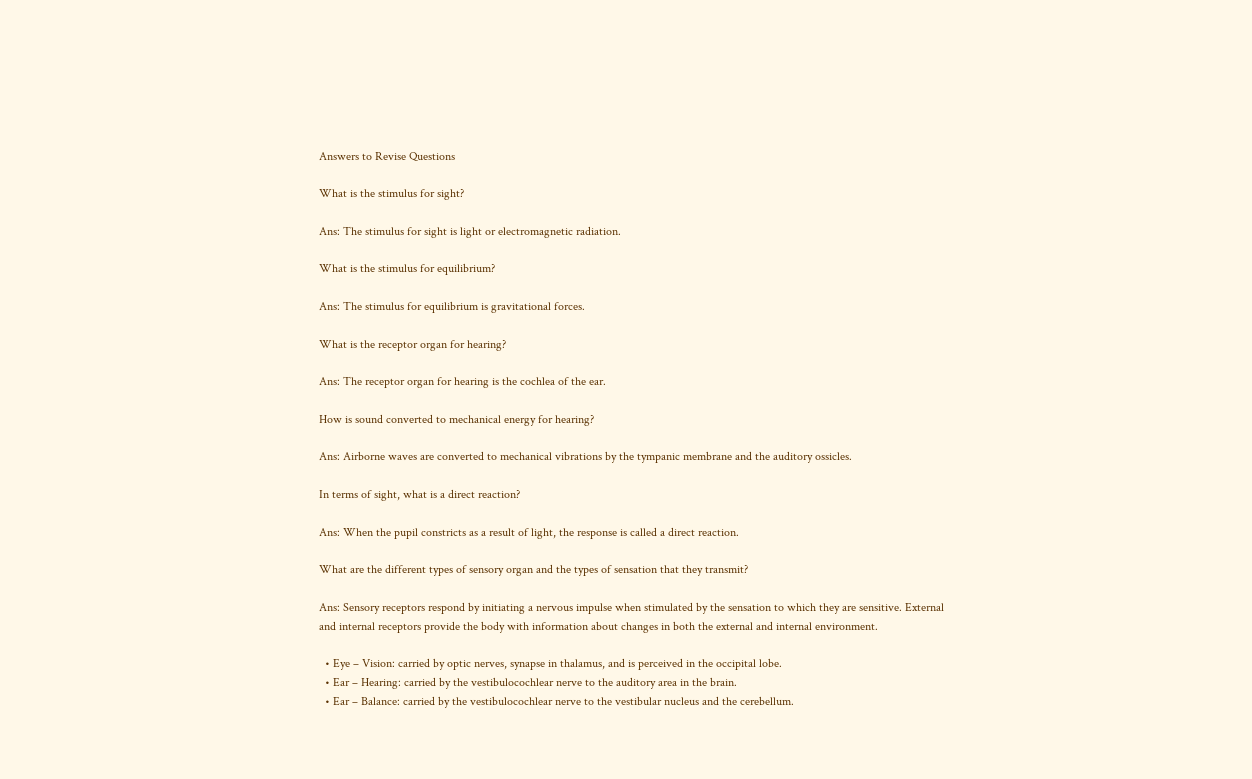Answers to Revise Questions

What is the stimulus for sight?

Ans: The stimulus for sight is light or electromagnetic radiation.

What is the stimulus for equilibrium?

Ans: The stimulus for equilibrium is gravitational forces.

What is the receptor organ for hearing?

Ans: The receptor organ for hearing is the cochlea of the ear.

How is sound converted to mechanical energy for hearing?

Ans: Airborne waves are converted to mechanical vibrations by the tympanic membrane and the auditory ossicles.

In terms of sight, what is a direct reaction?

Ans: When the pupil constricts as a result of light, the response is called a direct reaction.

What are the different types of sensory organ and the types of sensation that they transmit?

Ans: Sensory receptors respond by initiating a nervous impulse when stimulated by the sensation to which they are sensitive. External and internal receptors provide the body with information about changes in both the external and internal environment.

  • Eye – Vision: carried by optic nerves, synapse in thalamus, and is perceived in the occipital lobe.
  • Ear – Hearing: carried by the vestibulocochlear nerve to the auditory area in the brain.
  • Ear – Balance: carried by the vestibulocochlear nerve to the vestibular nucleus and the cerebellum.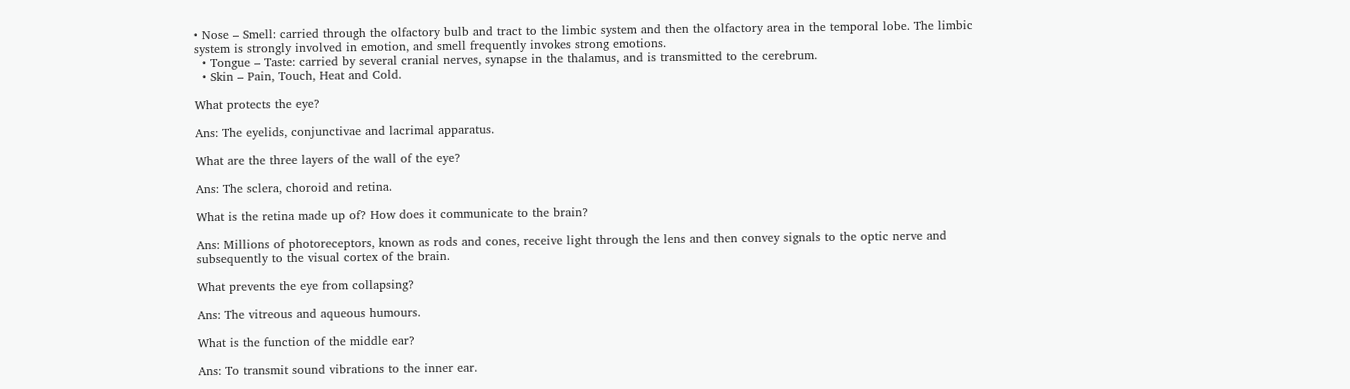• Nose – Smell: carried through the olfactory bulb and tract to the limbic system and then the olfactory area in the temporal lobe. The limbic system is strongly involved in emotion, and smell frequently invokes strong emotions.
  • Tongue – Taste: carried by several cranial nerves, synapse in the thalamus, and is transmitted to the cerebrum.
  • Skin – Pain, Touch, Heat and Cold.

What protects the eye?

Ans: The eyelids, conjunctivae and lacrimal apparatus.

What are the three layers of the wall of the eye?

Ans: The sclera, choroid and retina.

What is the retina made up of? How does it communicate to the brain?

Ans: Millions of photoreceptors, known as rods and cones, receive light through the lens and then convey signals to the optic nerve and subsequently to the visual cortex of the brain.

What prevents the eye from collapsing?

Ans: The vitreous and aqueous humours.

What is the function of the middle ear?

Ans: To transmit sound vibrations to the inner ear.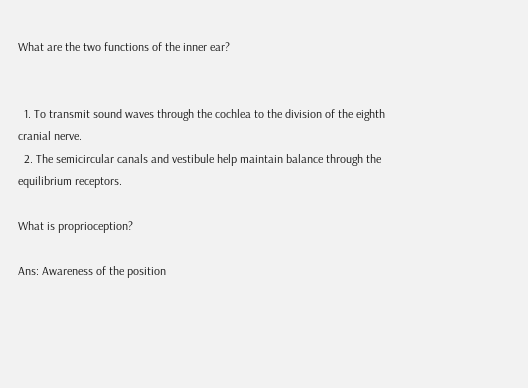What are the two functions of the inner ear?


  1. To transmit sound waves through the cochlea to the division of the eighth cranial nerve.
  2. The semicircular canals and vestibule help maintain balance through the equilibrium receptors.

What is proprioception?

Ans: Awareness of the position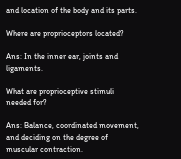and location of the body and its parts.

Where are proprioceptors located?

Ans: In the inner ear, joints and ligaments.

What are proprioceptive stimuli needed for?

Ans: Balance, coordinated movement, and deciding on the degree of muscular contraction.